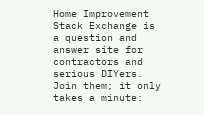Home Improvement Stack Exchange is a question and answer site for contractors and serious DIYers. Join them; it only takes a minute: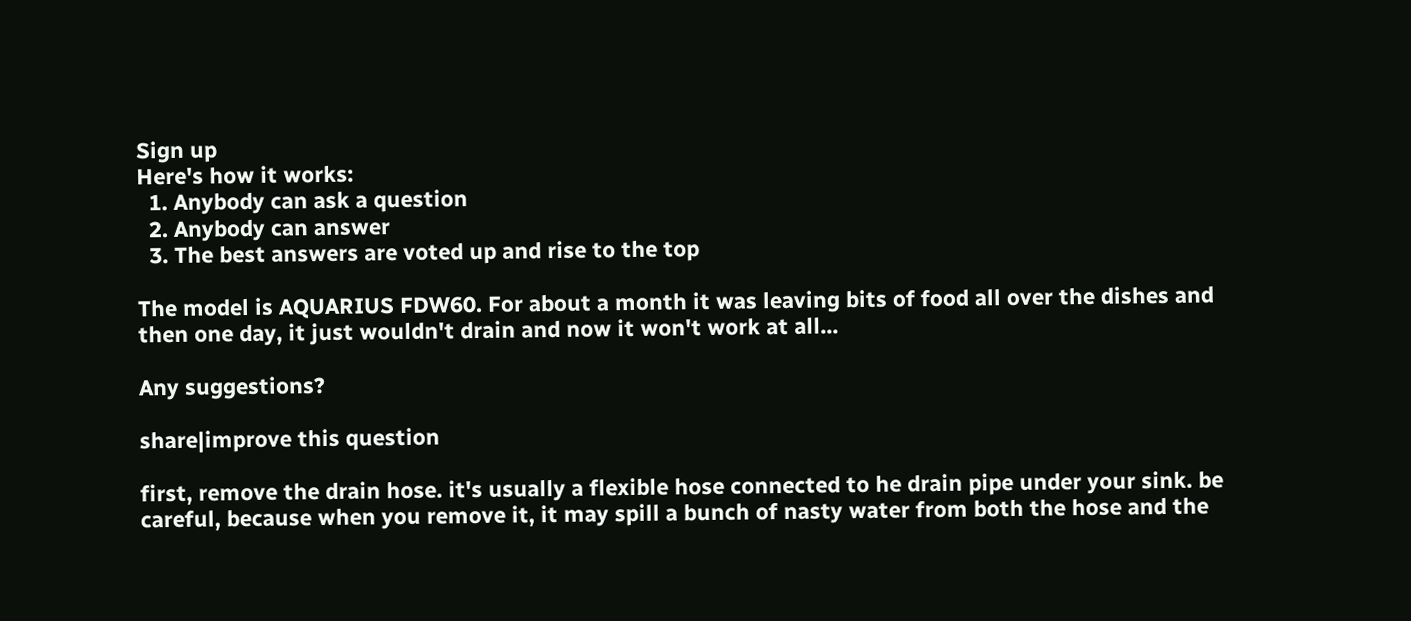Sign up
Here's how it works:
  1. Anybody can ask a question
  2. Anybody can answer
  3. The best answers are voted up and rise to the top

The model is AQUARIUS FDW60. For about a month it was leaving bits of food all over the dishes and then one day, it just wouldn't drain and now it won't work at all...

Any suggestions?

share|improve this question

first, remove the drain hose. it's usually a flexible hose connected to he drain pipe under your sink. be careful, because when you remove it, it may spill a bunch of nasty water from both the hose and the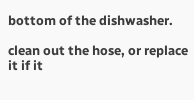bottom of the dishwasher.

clean out the hose, or replace it if it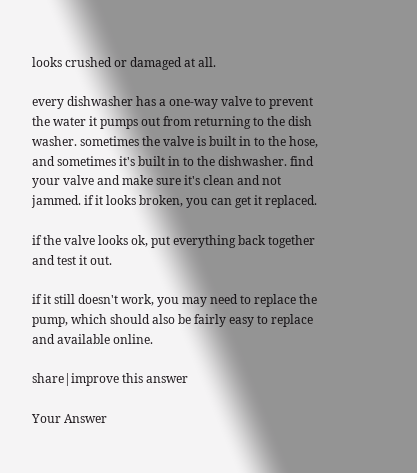looks crushed or damaged at all.

every dishwasher has a one-way valve to prevent the water it pumps out from returning to the dish washer. sometimes the valve is built in to the hose, and sometimes it's built in to the dishwasher. find your valve and make sure it's clean and not jammed. if it looks broken, you can get it replaced.

if the valve looks ok, put everything back together and test it out.

if it still doesn't work, you may need to replace the pump, which should also be fairly easy to replace and available online.

share|improve this answer

Your Answer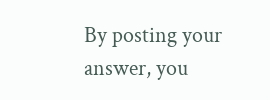By posting your answer, you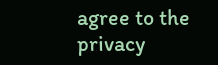agree to the privacy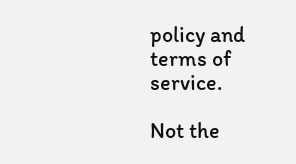policy and terms of service.

Not the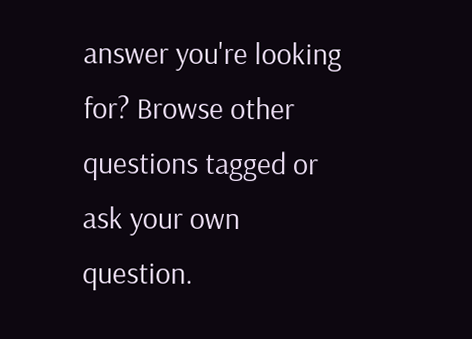answer you're looking for? Browse other questions tagged or ask your own question.